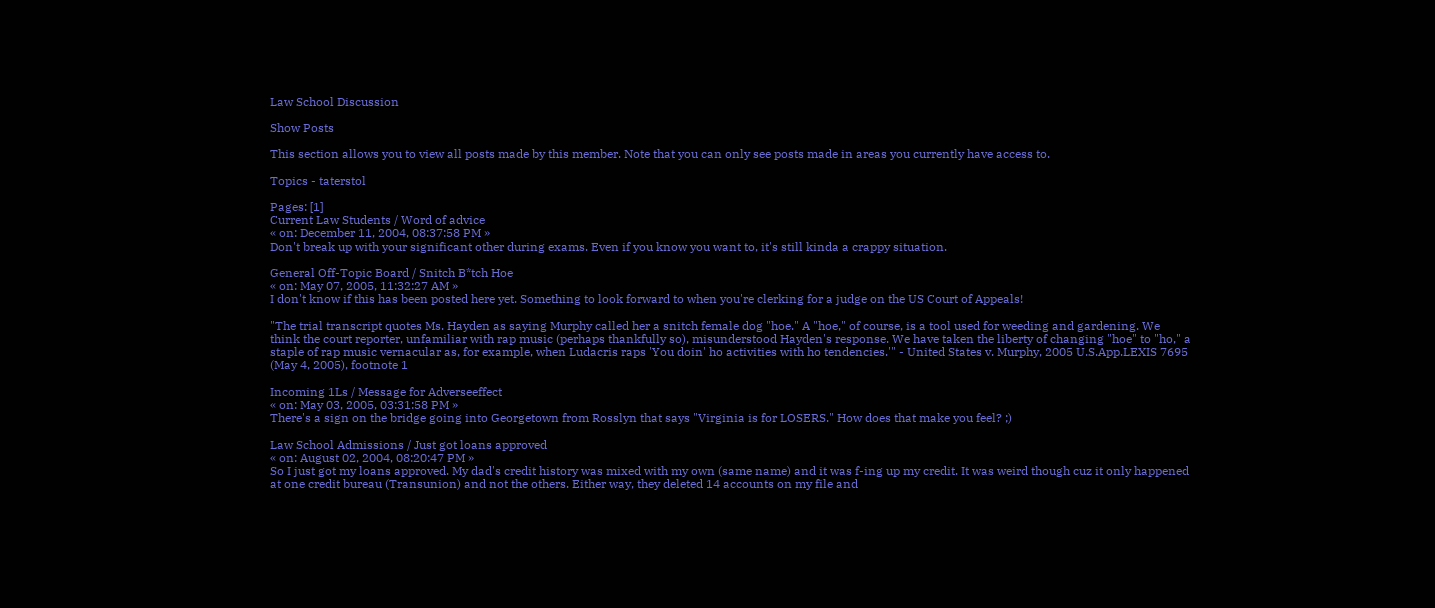Law School Discussion

Show Posts

This section allows you to view all posts made by this member. Note that you can only see posts made in areas you currently have access to.

Topics - taterstol

Pages: [1]
Current Law Students / Word of advice
« on: December 11, 2004, 08:37:58 PM »
Don't break up with your significant other during exams. Even if you know you want to, it's still kinda a crappy situation.

General Off-Topic Board / Snitch B*tch Hoe
« on: May 07, 2005, 11:32:27 AM »
I don't know if this has been posted here yet. Something to look forward to when you're clerking for a judge on the US Court of Appeals!

"The trial transcript quotes Ms. Hayden as saying Murphy called her a snitch female dog "hoe." A "hoe," of course, is a tool used for weeding and gardening. We think the court reporter, unfamiliar with rap music (perhaps thankfully so), misunderstood Hayden's response. We have taken the liberty of changing "hoe" to "ho," a staple of rap music vernacular as, for example, when Ludacris raps 'You doin' ho activities with ho tendencies.'" - United States v. Murphy, 2005 U.S.App.LEXIS 7695 (May 4, 2005), footnote 1

Incoming 1Ls / Message for Adverseeffect
« on: May 03, 2005, 03:31:58 PM »
There's a sign on the bridge going into Georgetown from Rosslyn that says "Virginia is for LOSERS." How does that make you feel? ;)

Law School Admissions / Just got loans approved
« on: August 02, 2004, 08:20:47 PM »
So I just got my loans approved. My dad's credit history was mixed with my own (same name) and it was f-ing up my credit. It was weird though cuz it only happened at one credit bureau (Transunion) and not the others. Either way, they deleted 14 accounts on my file and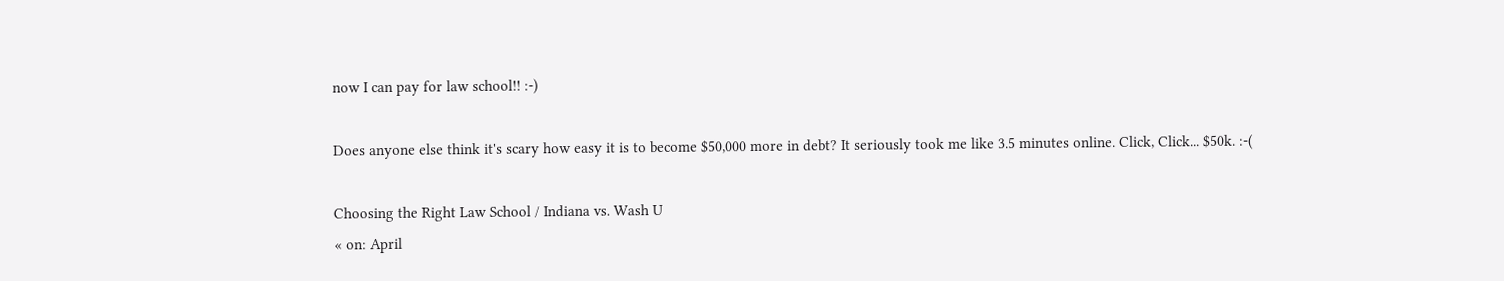now I can pay for law school!! :-)

Does anyone else think it's scary how easy it is to become $50,000 more in debt? It seriously took me like 3.5 minutes online. Click, Click... $50k. :-(

Choosing the Right Law School / Indiana vs. Wash U
« on: April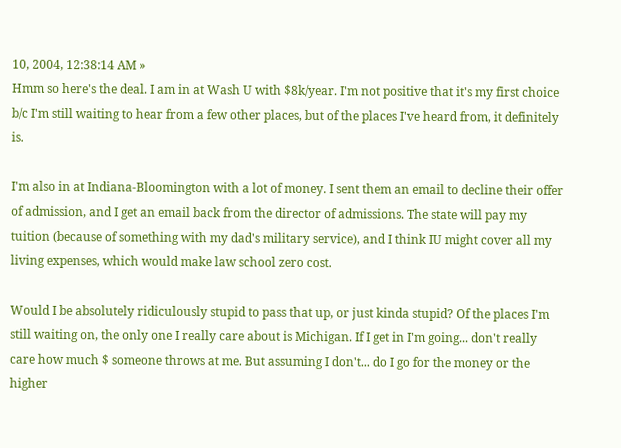10, 2004, 12:38:14 AM »
Hmm so here's the deal. I am in at Wash U with $8k/year. I'm not positive that it's my first choice b/c I'm still waiting to hear from a few other places, but of the places I've heard from, it definitely is.

I'm also in at Indiana-Bloomington with a lot of money. I sent them an email to decline their offer of admission, and I get an email back from the director of admissions. The state will pay my tuition (because of something with my dad's military service), and I think IU might cover all my living expenses, which would make law school zero cost.

Would I be absolutely ridiculously stupid to pass that up, or just kinda stupid? Of the places I'm still waiting on, the only one I really care about is Michigan. If I get in I'm going... don't really care how much $ someone throws at me. But assuming I don't... do I go for the money or the higher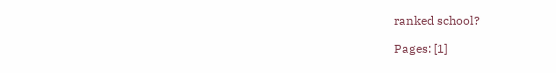ranked school?

Pages: [1]